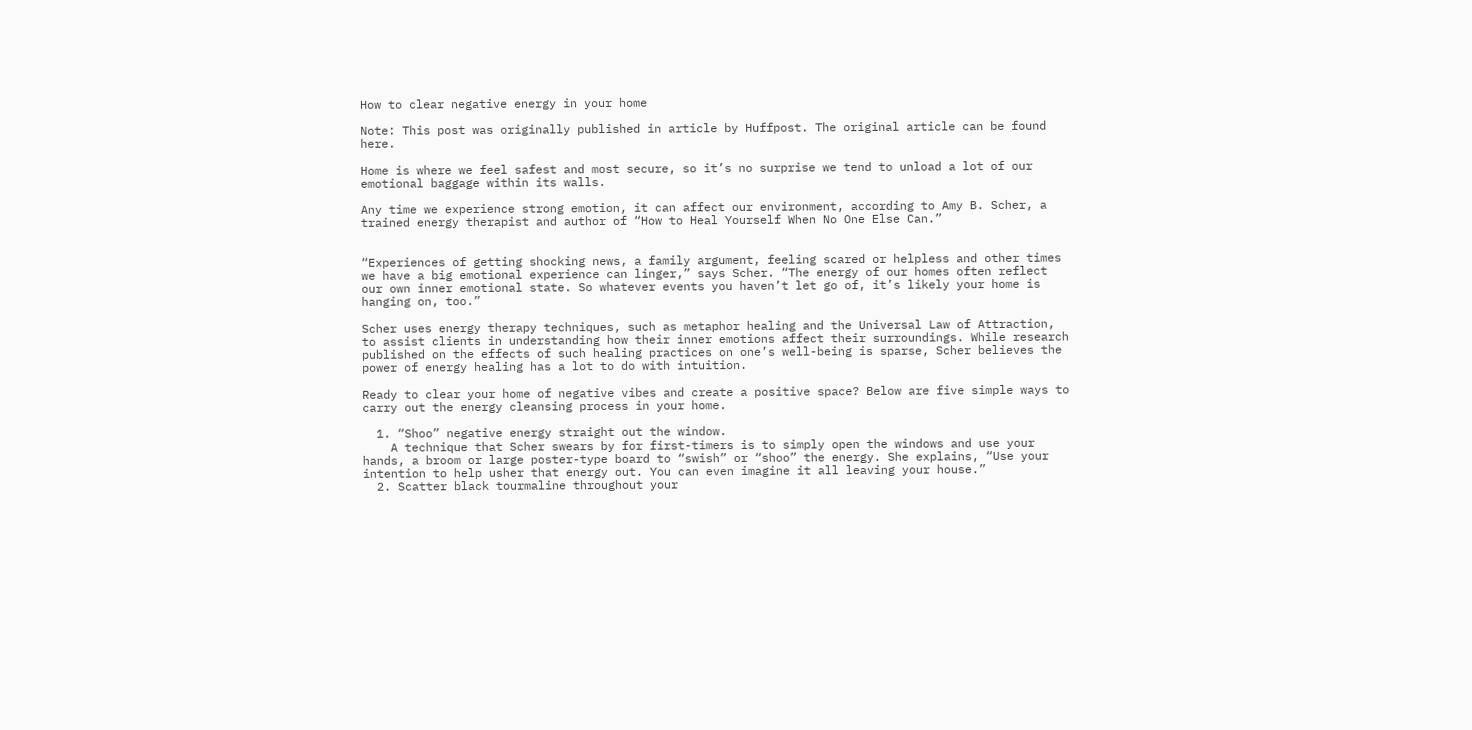How to clear negative energy in your home

Note: This post was originally published in article by Huffpost. The original article can be found here.

Home is where we feel safest and most secure, so it’s no surprise we tend to unload a lot of our emotional baggage within its walls.

Any time we experience strong emotion, it can affect our environment, according to Amy B. Scher, a trained energy therapist and author of “How to Heal Yourself When No One Else Can.”


“Experiences of getting shocking news, a family argument, feeling scared or helpless and other times we have a big emotional experience can linger,” says Scher. “The energy of our homes often reflect our own inner emotional state. So whatever events you haven’t let go of, it’s likely your home is hanging on, too.”

Scher uses energy therapy techniques, such as metaphor healing and the Universal Law of Attraction, to assist clients in understanding how their inner emotions affect their surroundings. While research published on the effects of such healing practices on one’s well-being is sparse, Scher believes the power of energy healing has a lot to do with intuition.

Ready to clear your home of negative vibes and create a positive space? Below are five simple ways to carry out the energy cleansing process in your home.

  1. “Shoo” negative energy straight out the window.
    A technique that Scher swears by for first-timers is to simply open the windows and use your hands, a broom or large poster-type board to “swish” or “shoo” the energy. She explains, “Use your intention to help usher that energy out. You can even imagine it all leaving your house.”
  2. Scatter black tourmaline throughout your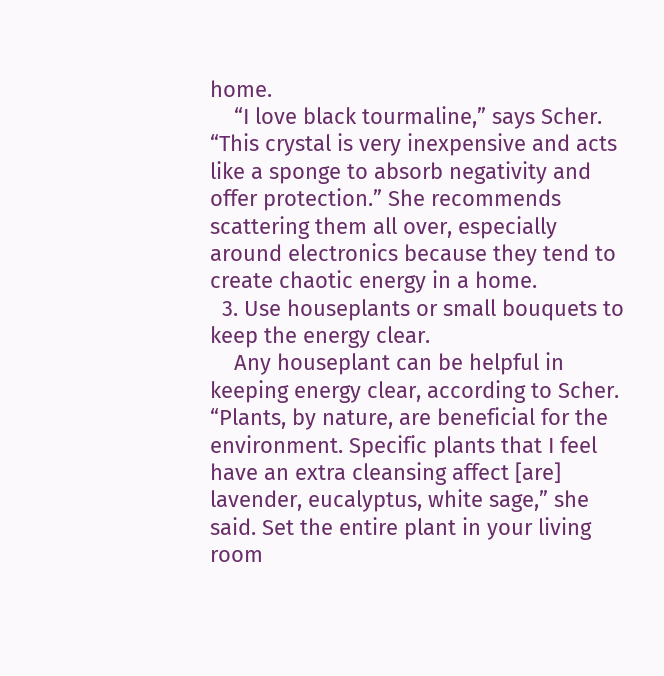home.
    “I love black tourmaline,” says Scher. “This crystal is very inexpensive and acts like a sponge to absorb negativity and offer protection.” She recommends scattering them all over, especially around electronics because they tend to create chaotic energy in a home.
  3. Use houseplants or small bouquets to keep the energy clear.
    Any houseplant can be helpful in keeping energy clear, according to Scher. “Plants, by nature, are beneficial for the environment. Specific plants that I feel have an extra cleansing affect [are] lavender, eucalyptus, white sage,” she said. Set the entire plant in your living room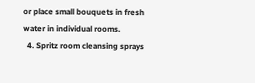or place small bouquets in fresh water in individual rooms.
  4. Spritz room cleansing sprays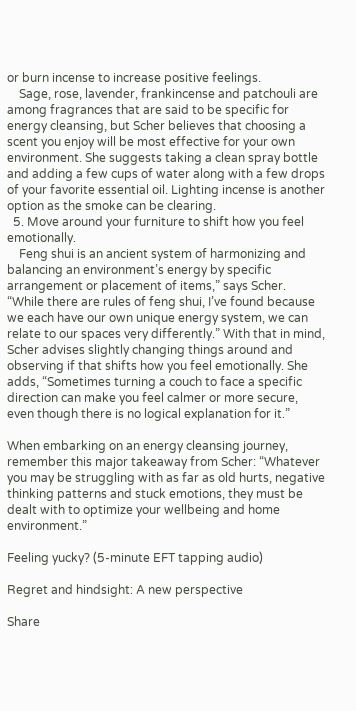or burn incense to increase positive feelings.
    Sage, rose, lavender, frankincense and patchouli are among fragrances that are said to be specific for energy cleansing, but Scher believes that choosing a scent you enjoy will be most effective for your own environment. She suggests taking a clean spray bottle and adding a few cups of water along with a few drops of your favorite essential oil. Lighting incense is another option as the smoke can be clearing.
  5. Move around your furniture to shift how you feel emotionally.
    Feng shui is an ancient system of harmonizing and balancing an environment’s energy by specific arrangement or placement of items,” says Scher. “While there are rules of feng shui, I’ve found because we each have our own unique energy system, we can relate to our spaces very differently.” With that in mind, Scher advises slightly changing things around and observing if that shifts how you feel emotionally. She adds, “Sometimes turning a couch to face a specific direction can make you feel calmer or more secure, even though there is no logical explanation for it.”

When embarking on an energy cleansing journey, remember this major takeaway from Scher: “Whatever you may be struggling with as far as old hurts, negative thinking patterns and stuck emotions, they must be dealt with to optimize your wellbeing and home environment.”

Feeling yucky? (5-minute EFT tapping audio)

Regret and hindsight: A new perspective

Share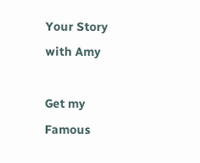Your Story with Amy

Get my Famous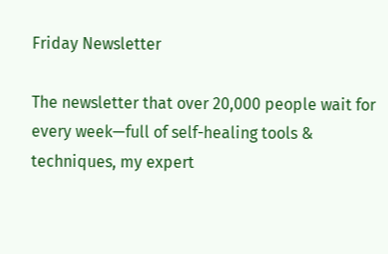Friday Newsletter

The newsletter that over 20,000 people wait for every week—full of self-healing tools & techniques, my expert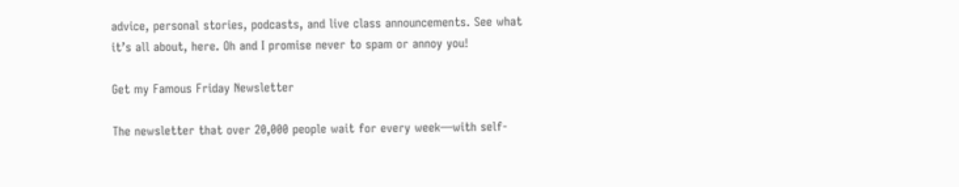advice, personal stories, podcasts, and live class announcements. See what it’s all about, here. Oh and I promise never to spam or annoy you!

Get my Famous Friday Newsletter

The newsletter that over 20,000 people wait for every week—with self-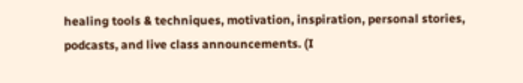healing tools & techniques, motivation, inspiration, personal stories, podcasts, and live class announcements. (I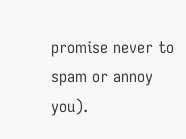promise never to spam or annoy you).